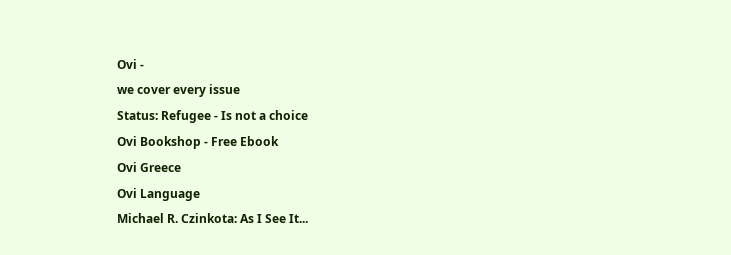Ovi -
we cover every issue
Status: Refugee - Is not a choice
Ovi Bookshop - Free Ebook
Ovi Greece
Ovi Language
Michael R. Czinkota: As I See It...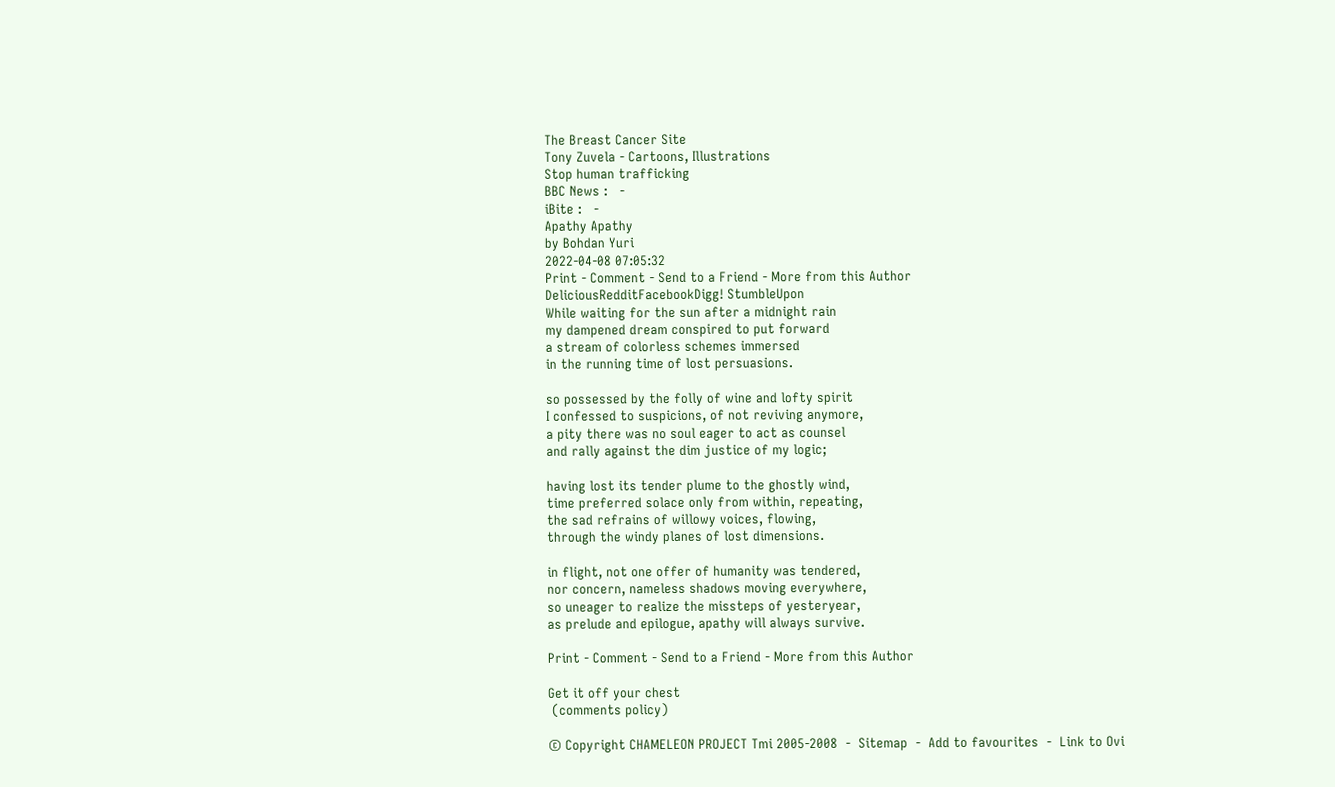The Breast Cancer Site
Tony Zuvela - Cartoons, Illustrations
Stop human trafficking
BBC News :   -
iBite :   -
Apathy Apathy
by Bohdan Yuri
2022-04-08 07:05:32
Print - Comment - Send to a Friend - More from this Author
DeliciousRedditFacebookDigg! StumbleUpon
While waiting for the sun after a midnight rain
my dampened dream conspired to put forward
a stream of colorless schemes immersed
in the running time of lost persuasions.

so possessed by the folly of wine and lofty spirit
I confessed to suspicions, of not reviving anymore,
a pity there was no soul eager to act as counsel
and rally against the dim justice of my logic;

having lost its tender plume to the ghostly wind,
time preferred solace only from within, repeating,
the sad refrains of willowy voices, flowing,
through the windy planes of lost dimensions.

in flight, not one offer of humanity was tendered,
nor concern, nameless shadows moving everywhere,
so uneager to realize the missteps of yesteryear,
as prelude and epilogue, apathy will always survive.

Print - Comment - Send to a Friend - More from this Author

Get it off your chest
 (comments policy)

© Copyright CHAMELEON PROJECT Tmi 2005-2008  -  Sitemap  -  Add to favourites  -  Link to Ovi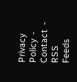Privacy Policy  -  Contact  -  RSS Feeds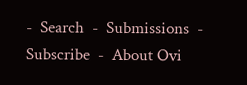-  Search  -  Submissions  -  Subscribe  -  About Ovi